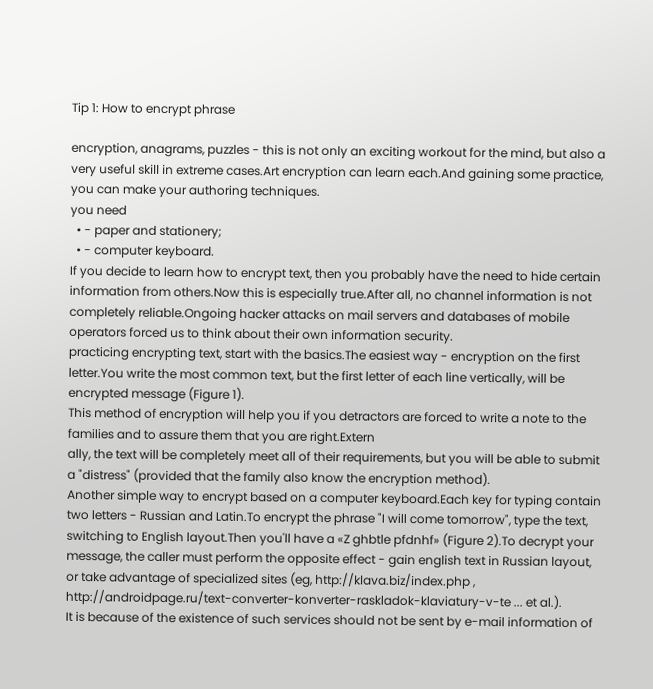Tip 1: How to encrypt phrase

encryption, anagrams, puzzles - this is not only an exciting workout for the mind, but also a very useful skill in extreme cases.Art encryption can learn each.And gaining some practice, you can make your authoring techniques.
you need
  • - paper and stationery;
  • - computer keyboard.
If you decide to learn how to encrypt text, then you probably have the need to hide certain information from others.Now this is especially true.After all, no channel information is not completely reliable.Ongoing hacker attacks on mail servers and databases of mobile operators forced us to think about their own information security.
practicing encrypting text, start with the basics.The easiest way - encryption on the first letter.You write the most common text, but the first letter of each line vertically, will be encrypted message (Figure 1).
This method of encryption will help you if you detractors are forced to write a note to the families and to assure them that you are right.Extern
ally, the text will be completely meet all of their requirements, but you will be able to submit a "distress" (provided that the family also know the encryption method).
Another simple way to encrypt based on a computer keyboard.Each key for typing contain two letters - Russian and Latin.To encrypt the phrase "I will come tomorrow", type the text, switching to English layout.Then you'll have a «Z ghbtle pfdnhf» (Figure 2).To decrypt your message, the caller must perform the opposite effect - gain english text in Russian layout, or take advantage of specialized sites (eg, http://klava.biz/index.php , http://androidpage.ru/text-converter-konverter-raskladok-klaviatury-v-te ... et al.).
It is because of the existence of such services should not be sent by e-mail information of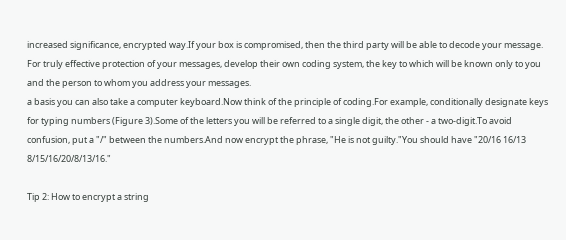increased significance, encrypted way.If your box is compromised, then the third party will be able to decode your message.
For truly effective protection of your messages, develop their own coding system, the key to which will be known only to you and the person to whom you address your messages.
a basis you can also take a computer keyboard.Now think of the principle of coding.For example, conditionally designate keys for typing numbers (Figure 3).Some of the letters you will be referred to a single digit, the other - a two-digit.To avoid confusion, put a "/" between the numbers.And now encrypt the phrase, "He is not guilty."You should have "20/16 16/13 8/15/16/20/8/13/16."

Tip 2: How to encrypt a string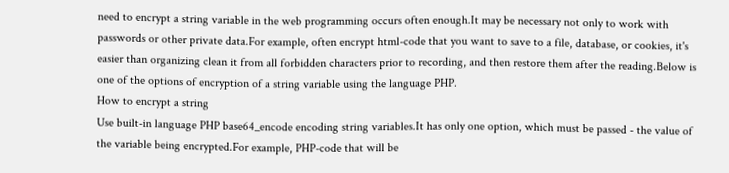need to encrypt a string variable in the web programming occurs often enough.It may be necessary not only to work with passwords or other private data.For example, often encrypt html-code that you want to save to a file, database, or cookies, it's easier than organizing clean it from all forbidden characters prior to recording, and then restore them after the reading.Below is one of the options of encryption of a string variable using the language PHP.
How to encrypt a string
Use built-in language PHP base64_encode encoding string variables.It has only one option, which must be passed - the value of the variable being encrypted.For example, PHP-code that will be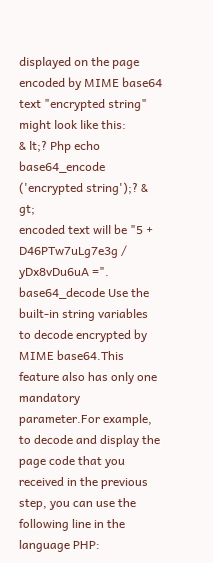displayed on the page encoded by MIME base64 text "encrypted string" might look like this:
& lt;? Php echo base64_encode ('encrypted string');? & gt;
encoded text will be "5 + D46PTw7uLg7e3g / yDx8vDu6uA =".
base64_decode Use the built-in string variables to decode encrypted by MIME base64.This feature also has only one mandatory parameter.For example, to decode and display the page code that you received in the previous step, you can use the following line in the language PHP: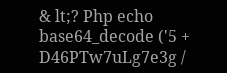& lt;? Php echo base64_decode ('5 + D46PTw7uLg7e3g /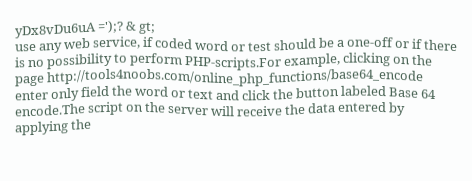yDx8vDu6uA =');? & gt;
use any web service, if coded word or test should be a one-off or if there is no possibility to perform PHP-scripts.For example, clicking on the page http://tools4noobs.com/online_php_functions/base64_encode enter only field the word or text and click the button labeled Base 64 encode.The script on the server will receive the data entered by applying the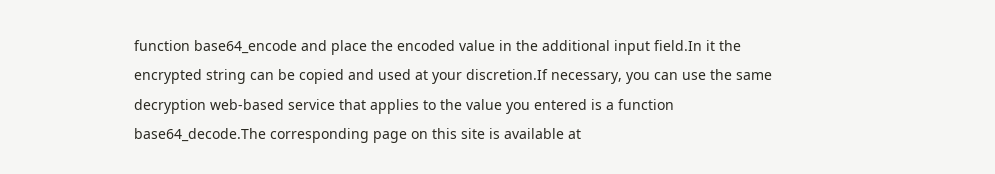function base64_encode and place the encoded value in the additional input field.In it the encrypted string can be copied and used at your discretion.If necessary, you can use the same decryption web-based service that applies to the value you entered is a function base64_decode.The corresponding page on this site is available at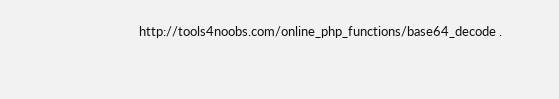http://tools4noobs.com/online_php_functions/base64_decode .